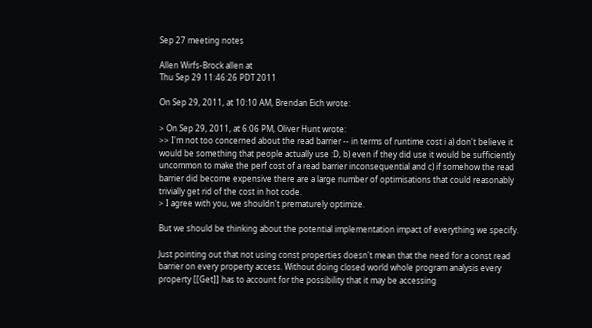Sep 27 meeting notes

Allen Wirfs-Brock allen at
Thu Sep 29 11:46:26 PDT 2011

On Sep 29, 2011, at 10:10 AM, Brendan Eich wrote:

> On Sep 29, 2011, at 6:06 PM, Oliver Hunt wrote:
>> I'm not too concerned about the read barrier -- in terms of runtime cost i a) don't believe it would be something that people actually use :D, b) even if they did use it would be sufficiently uncommon to make the perf cost of a read barrier inconsequential and c) if somehow the read barrier did become expensive there are a large number of optimisations that could reasonably trivially get rid of the cost in hot code.
> I agree with you, we shouldn't prematurely optimize.

But we should be thinking about the potential implementation impact of everything we specify.

Just pointing out that not using const properties doesn't mean that the need for a const read barrier on every property access. Without doing closed world whole program analysis every property [[Get]] has to account for the possibility that it may be accessing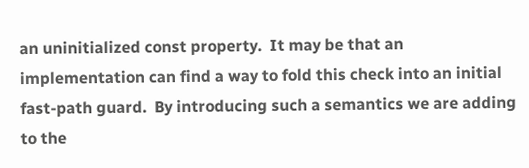an uninitialized const property.  It may be that an implementation can find a way to fold this check into an initial fast-path guard.  By introducing such a semantics we are adding to the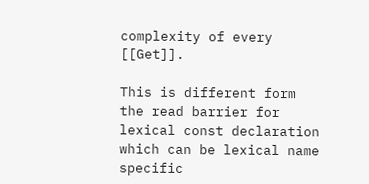complexity of every [[Get]].

This is different form the read barrier for lexical const declaration which can be lexical name specific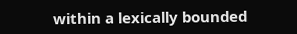within a lexically bounded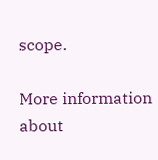scope.

More information about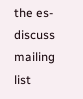the es-discuss mailing list